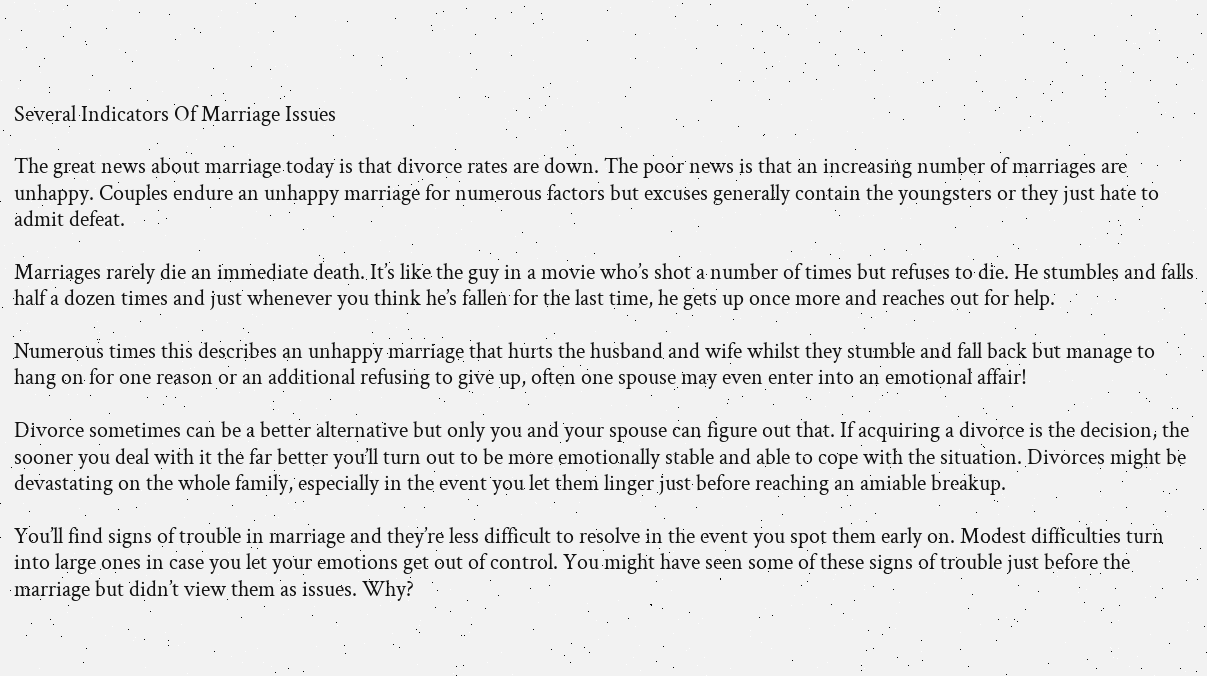Several Indicators Of Marriage Issues

The great news about marriage today is that divorce rates are down. The poor news is that an increasing number of marriages are unhappy. Couples endure an unhappy marriage for numerous factors but excuses generally contain the youngsters or they just hate to admit defeat.

Marriages rarely die an immediate death. It’s like the guy in a movie who’s shot a number of times but refuses to die. He stumbles and falls half a dozen times and just whenever you think he’s fallen for the last time, he gets up once more and reaches out for help.

Numerous times this describes an unhappy marriage that hurts the husband and wife whilst they stumble and fall back but manage to hang on for one reason or an additional refusing to give up, often one spouse may even enter into an emotional affair!

Divorce sometimes can be a better alternative but only you and your spouse can figure out that. If acquiring a divorce is the decision, the sooner you deal with it the far better you’ll turn out to be more emotionally stable and able to cope with the situation. Divorces might be devastating on the whole family, especially in the event you let them linger just before reaching an amiable breakup.

You’ll find signs of trouble in marriage and they’re less difficult to resolve in the event you spot them early on. Modest difficulties turn into large ones in case you let your emotions get out of control. You might have seen some of these signs of trouble just before the marriage but didn’t view them as issues. Why?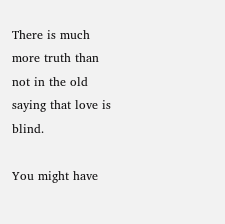There is much more truth than not in the old saying that love is blind.

You might have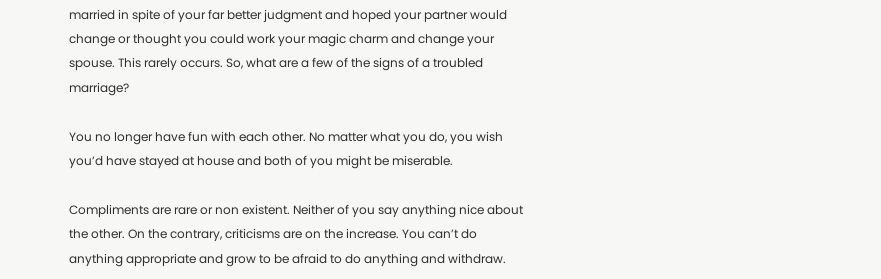married in spite of your far better judgment and hoped your partner would change or thought you could work your magic charm and change your spouse. This rarely occurs. So, what are a few of the signs of a troubled marriage?

You no longer have fun with each other. No matter what you do, you wish you’d have stayed at house and both of you might be miserable.

Compliments are rare or non existent. Neither of you say anything nice about the other. On the contrary, criticisms are on the increase. You can’t do anything appropriate and grow to be afraid to do anything and withdraw.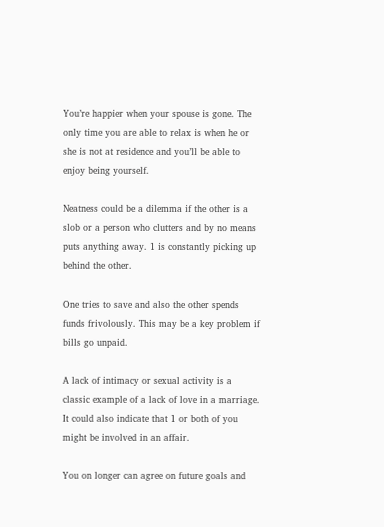You’re happier when your spouse is gone. The only time you are able to relax is when he or she is not at residence and you’ll be able to enjoy being yourself.

Neatness could be a dilemma if the other is a slob or a person who clutters and by no means puts anything away. 1 is constantly picking up behind the other.

One tries to save and also the other spends funds frivolously. This may be a key problem if bills go unpaid.

A lack of intimacy or sexual activity is a classic example of a lack of love in a marriage. It could also indicate that 1 or both of you might be involved in an affair.

You on longer can agree on future goals and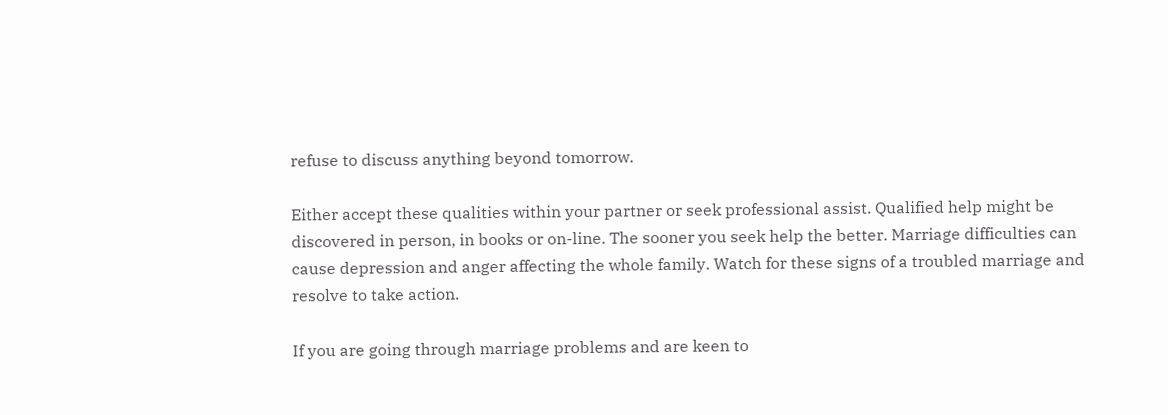refuse to discuss anything beyond tomorrow.

Either accept these qualities within your partner or seek professional assist. Qualified help might be discovered in person, in books or on-line. The sooner you seek help the better. Marriage difficulties can cause depression and anger affecting the whole family. Watch for these signs of a troubled marriage and resolve to take action.

If you are going through marriage problems and are keen to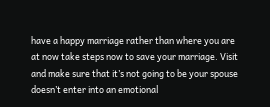have a happy marriage rather than where you are at now take steps now to save your marriage. Visit and make sure that it’s not going to be your spouse doesn’t enter into an emotional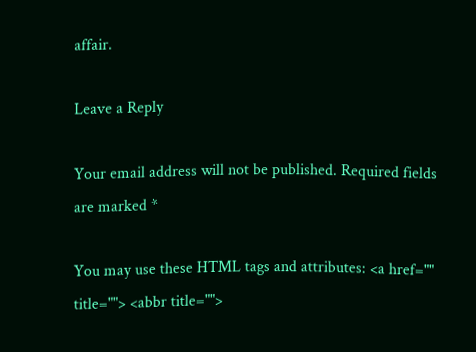affair.

Leave a Reply

Your email address will not be published. Required fields are marked *

You may use these HTML tags and attributes: <a href="" title=""> <abbr title="">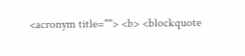<acronym title=""> <b> <blockquote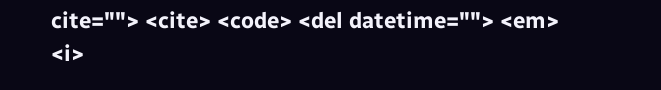cite=""> <cite> <code> <del datetime=""> <em> <i>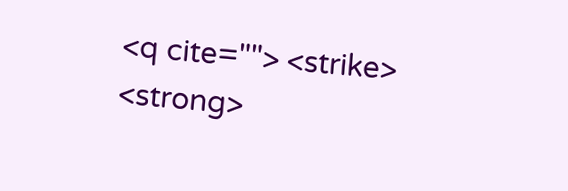<q cite=""> <strike> <strong>